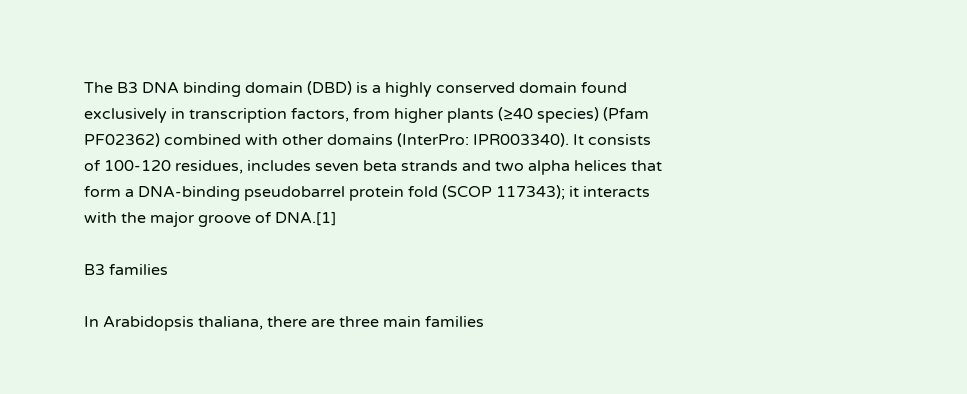The B3 DNA binding domain (DBD) is a highly conserved domain found exclusively in transcription factors, from higher plants (≥40 species) (Pfam PF02362) combined with other domains (InterPro: IPR003340). It consists of 100-120 residues, includes seven beta strands and two alpha helices that form a DNA-binding pseudobarrel protein fold (SCOP 117343); it interacts with the major groove of DNA.[1]

B3 families

In Arabidopsis thaliana, there are three main families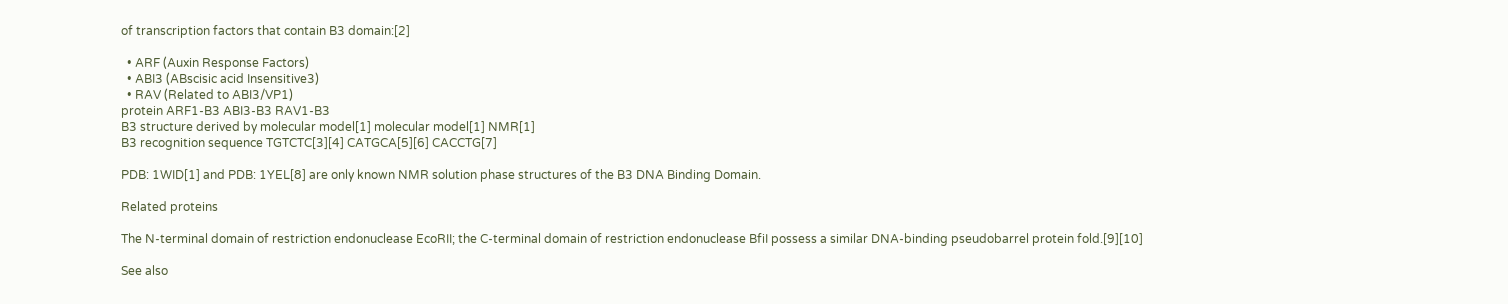of transcription factors that contain B3 domain:[2]

  • ARF (Auxin Response Factors)
  • ABI3 (ABscisic acid Insensitive3)
  • RAV (Related to ABI3/VP1)
protein ARF1-B3 ABI3-B3 RAV1-B3
B3 structure derived by molecular model[1] molecular model[1] NMR[1]
B3 recognition sequence TGTCTC[3][4] CATGCA[5][6] CACCTG[7]

PDB: 1WID[1] and PDB: 1YEL[8] are only known NMR solution phase structures of the B3 DNA Binding Domain.

Related proteins

The N-terminal domain of restriction endonuclease EcoRII; the C-terminal domain of restriction endonuclease BfiI possess a similar DNA-binding pseudobarrel protein fold.[9][10]

See also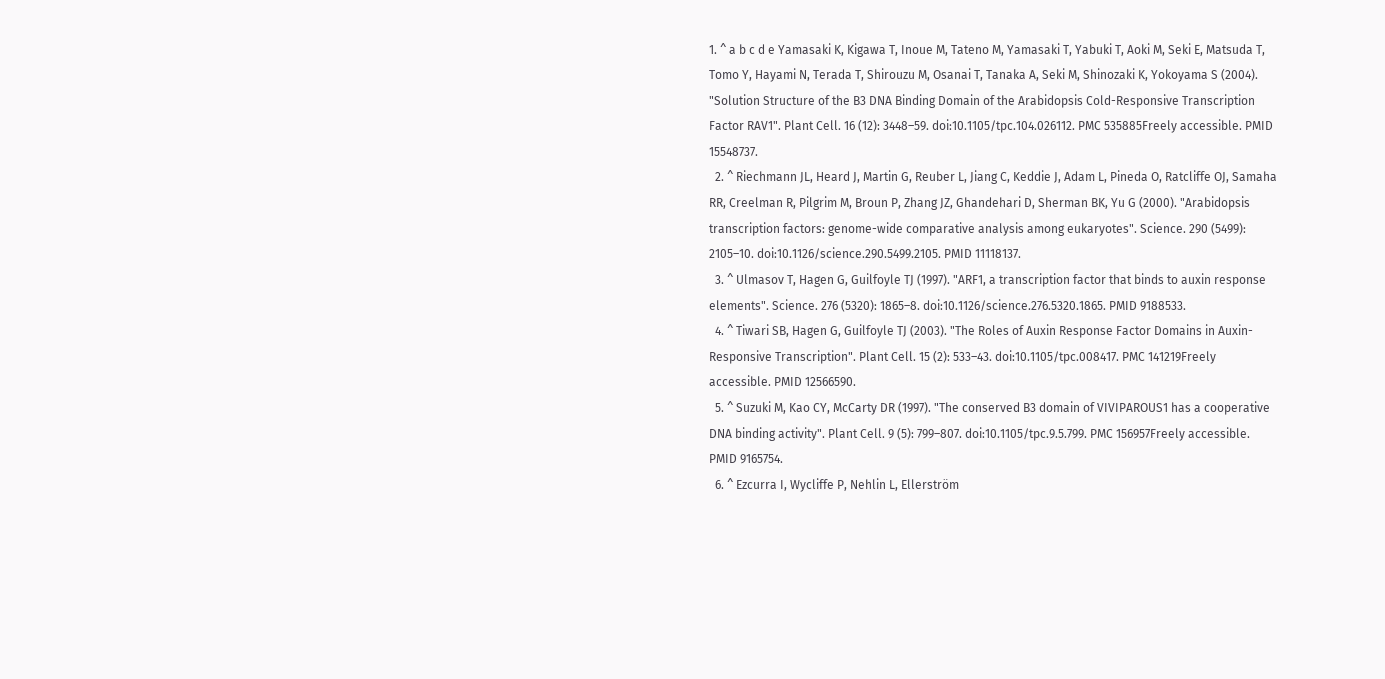1. ^ a b c d e Yamasaki K, Kigawa T, Inoue M, Tateno M, Yamasaki T, Yabuki T, Aoki M, Seki E, Matsuda T, Tomo Y, Hayami N, Terada T, Shirouzu M, Osanai T, Tanaka A, Seki M, Shinozaki K, Yokoyama S (2004). "Solution Structure of the B3 DNA Binding Domain of the Arabidopsis Cold-Responsive Transcription Factor RAV1". Plant Cell. 16 (12): 3448–59. doi:10.1105/tpc.104.026112. PMC 535885Freely accessible. PMID 15548737.
  2. ^ Riechmann JL, Heard J, Martin G, Reuber L, Jiang C, Keddie J, Adam L, Pineda O, Ratcliffe OJ, Samaha RR, Creelman R, Pilgrim M, Broun P, Zhang JZ, Ghandehari D, Sherman BK, Yu G (2000). "Arabidopsis transcription factors: genome-wide comparative analysis among eukaryotes". Science. 290 (5499): 2105–10. doi:10.1126/science.290.5499.2105. PMID 11118137.
  3. ^ Ulmasov T, Hagen G, Guilfoyle TJ (1997). "ARF1, a transcription factor that binds to auxin response elements". Science. 276 (5320): 1865–8. doi:10.1126/science.276.5320.1865. PMID 9188533.
  4. ^ Tiwari SB, Hagen G, Guilfoyle TJ (2003). "The Roles of Auxin Response Factor Domains in Auxin-Responsive Transcription". Plant Cell. 15 (2): 533–43. doi:10.1105/tpc.008417. PMC 141219Freely accessible. PMID 12566590.
  5. ^ Suzuki M, Kao CY, McCarty DR (1997). "The conserved B3 domain of VIVIPAROUS1 has a cooperative DNA binding activity". Plant Cell. 9 (5): 799–807. doi:10.1105/tpc.9.5.799. PMC 156957Freely accessible. PMID 9165754.
  6. ^ Ezcurra I, Wycliffe P, Nehlin L, Ellerström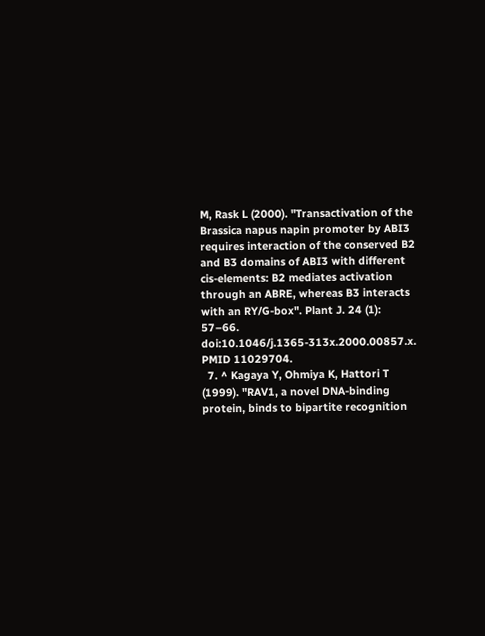M, Rask L (2000). "Transactivation of the Brassica napus napin promoter by ABI3 requires interaction of the conserved B2 and B3 domains of ABI3 with different cis-elements: B2 mediates activation through an ABRE, whereas B3 interacts with an RY/G-box". Plant J. 24 (1): 57–66. doi:10.1046/j.1365-313x.2000.00857.x. PMID 11029704.
  7. ^ Kagaya Y, Ohmiya K, Hattori T (1999). "RAV1, a novel DNA-binding protein, binds to bipartite recognition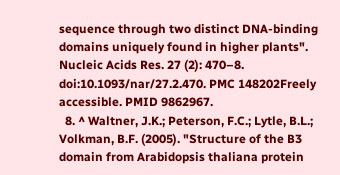sequence through two distinct DNA-binding domains uniquely found in higher plants". Nucleic Acids Res. 27 (2): 470–8. doi:10.1093/nar/27.2.470. PMC 148202Freely accessible. PMID 9862967.
  8. ^ Waltner, J.K.; Peterson, F.C.; Lytle, B.L.; Volkman, B.F. (2005). "Structure of the B3 domain from Arabidopsis thaliana protein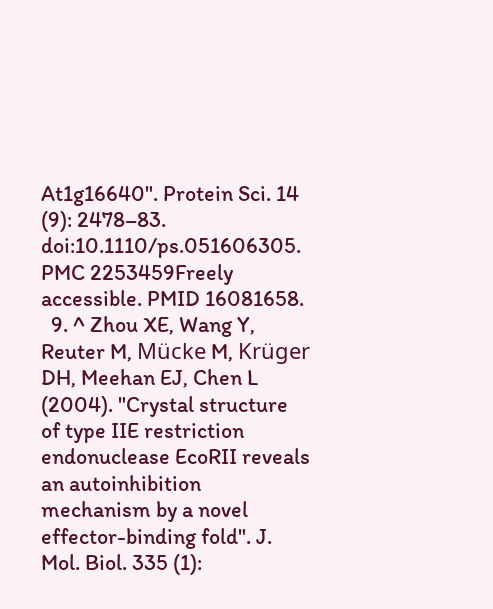At1g16640". Protein Sci. 14 (9): 2478–83. doi:10.1110/ps.051606305. PMC 2253459Freely accessible. PMID 16081658.
  9. ^ Zhou XE, Wang Y, Reuter M, Mücke M, Krüger DH, Meehan EJ, Chen L (2004). "Crystal structure of type IIE restriction endonuclease EcoRII reveals an autoinhibition mechanism by a novel effector-binding fold". J. Mol. Biol. 335 (1):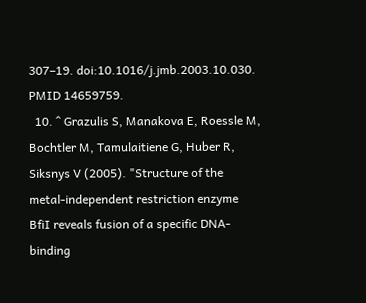307–19. doi:10.1016/j.jmb.2003.10.030. PMID 14659759.
  10. ^ Grazulis S, Manakova E, Roessle M, Bochtler M, Tamulaitiene G, Huber R, Siksnys V (2005). "Structure of the metal-independent restriction enzyme BfiI reveals fusion of a specific DNA-binding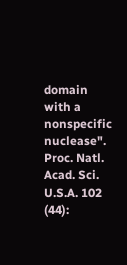domain with a nonspecific nuclease". Proc. Natl. Acad. Sci. U.S.A. 102 (44):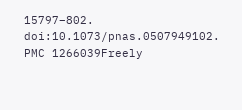15797–802. doi:10.1073/pnas.0507949102. PMC 1266039Freely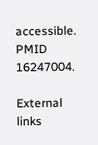accessible. PMID 16247004.

External links